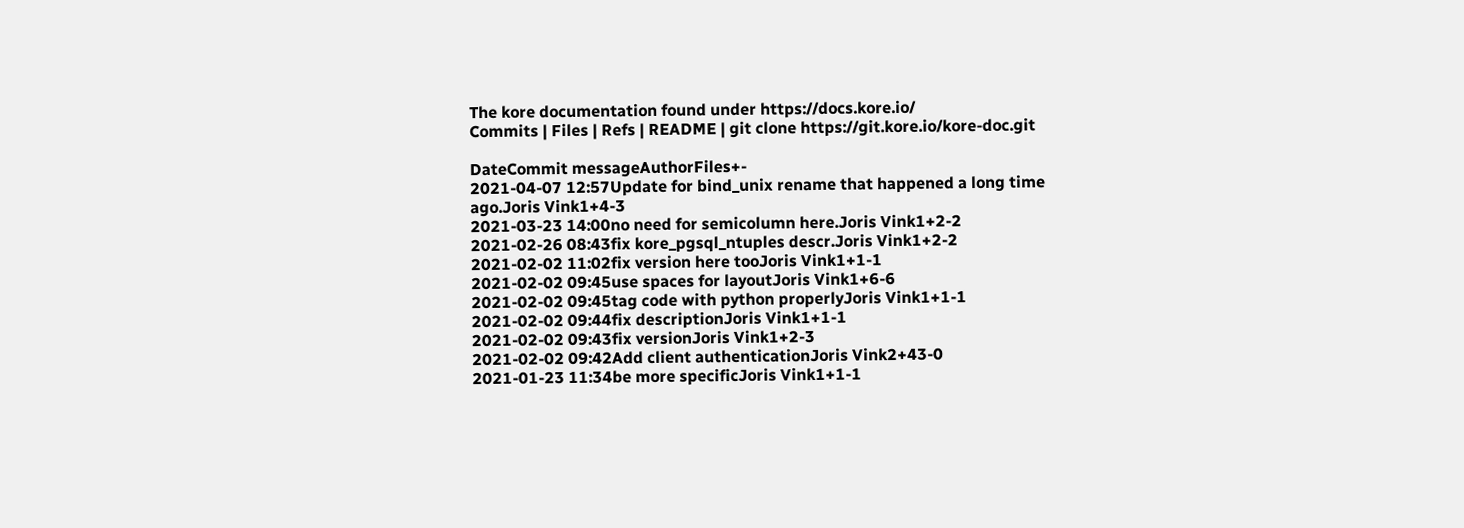The kore documentation found under https://docs.kore.io/
Commits | Files | Refs | README | git clone https://git.kore.io/kore-doc.git

DateCommit messageAuthorFiles+-
2021-04-07 12:57Update for bind_unix rename that happened a long time ago.Joris Vink1+4-3
2021-03-23 14:00no need for semicolumn here.Joris Vink1+2-2
2021-02-26 08:43fix kore_pgsql_ntuples descr.Joris Vink1+2-2
2021-02-02 11:02fix version here tooJoris Vink1+1-1
2021-02-02 09:45use spaces for layoutJoris Vink1+6-6
2021-02-02 09:45tag code with python properlyJoris Vink1+1-1
2021-02-02 09:44fix descriptionJoris Vink1+1-1
2021-02-02 09:43fix versionJoris Vink1+2-3
2021-02-02 09:42Add client authenticationJoris Vink2+43-0
2021-01-23 11:34be more specificJoris Vink1+1-1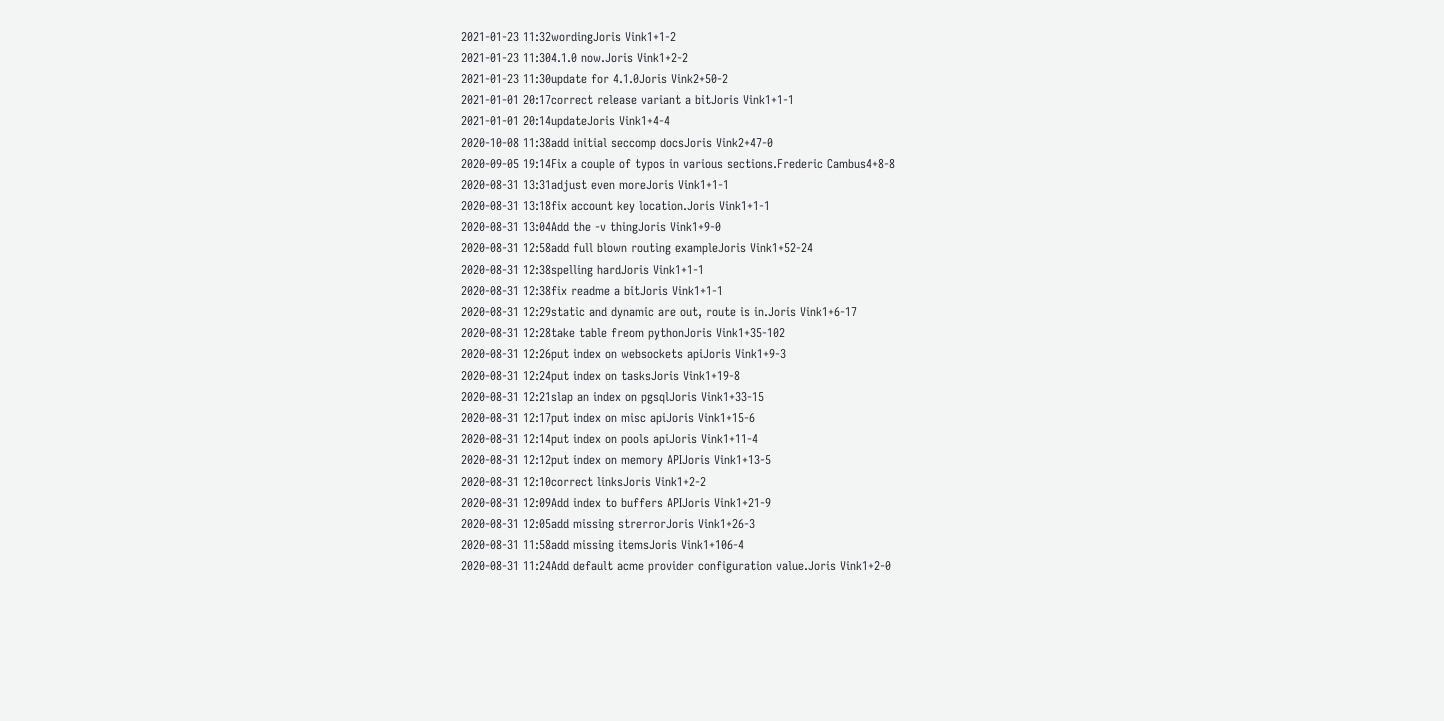2021-01-23 11:32wordingJoris Vink1+1-2
2021-01-23 11:304.1.0 now.Joris Vink1+2-2
2021-01-23 11:30update for 4.1.0Joris Vink2+50-2
2021-01-01 20:17correct release variant a bitJoris Vink1+1-1
2021-01-01 20:14updateJoris Vink1+4-4
2020-10-08 11:38add initial seccomp docsJoris Vink2+47-0
2020-09-05 19:14Fix a couple of typos in various sections.Frederic Cambus4+8-8
2020-08-31 13:31adjust even moreJoris Vink1+1-1
2020-08-31 13:18fix account key location.Joris Vink1+1-1
2020-08-31 13:04Add the -v thingJoris Vink1+9-0
2020-08-31 12:58add full blown routing exampleJoris Vink1+52-24
2020-08-31 12:38spelling hardJoris Vink1+1-1
2020-08-31 12:38fix readme a bitJoris Vink1+1-1
2020-08-31 12:29static and dynamic are out, route is in.Joris Vink1+6-17
2020-08-31 12:28take table freom pythonJoris Vink1+35-102
2020-08-31 12:26put index on websockets apiJoris Vink1+9-3
2020-08-31 12:24put index on tasksJoris Vink1+19-8
2020-08-31 12:21slap an index on pgsqlJoris Vink1+33-15
2020-08-31 12:17put index on misc apiJoris Vink1+15-6
2020-08-31 12:14put index on pools apiJoris Vink1+11-4
2020-08-31 12:12put index on memory APIJoris Vink1+13-5
2020-08-31 12:10correct linksJoris Vink1+2-2
2020-08-31 12:09Add index to buffers APIJoris Vink1+21-9
2020-08-31 12:05add missing strerrorJoris Vink1+26-3
2020-08-31 11:58add missing itemsJoris Vink1+106-4
2020-08-31 11:24Add default acme provider configuration value.Joris Vink1+2-0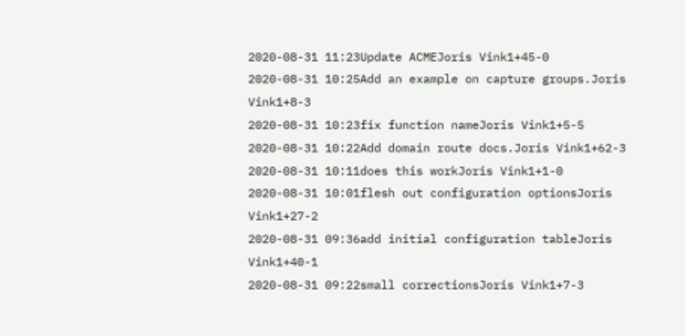2020-08-31 11:23Update ACMEJoris Vink1+45-0
2020-08-31 10:25Add an example on capture groups.Joris Vink1+8-3
2020-08-31 10:23fix function nameJoris Vink1+5-5
2020-08-31 10:22Add domain route docs.Joris Vink1+62-3
2020-08-31 10:11does this workJoris Vink1+1-0
2020-08-31 10:01flesh out configuration optionsJoris Vink1+27-2
2020-08-31 09:36add initial configuration tableJoris Vink1+40-1
2020-08-31 09:22small correctionsJoris Vink1+7-3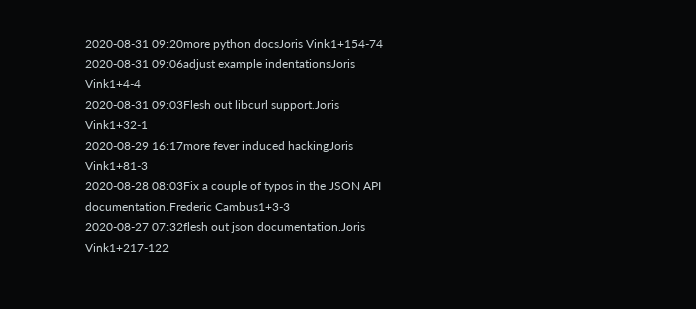2020-08-31 09:20more python docsJoris Vink1+154-74
2020-08-31 09:06adjust example indentationsJoris Vink1+4-4
2020-08-31 09:03Flesh out libcurl support.Joris Vink1+32-1
2020-08-29 16:17more fever induced hackingJoris Vink1+81-3
2020-08-28 08:03Fix a couple of typos in the JSON API documentation.Frederic Cambus1+3-3
2020-08-27 07:32flesh out json documentation.Joris Vink1+217-122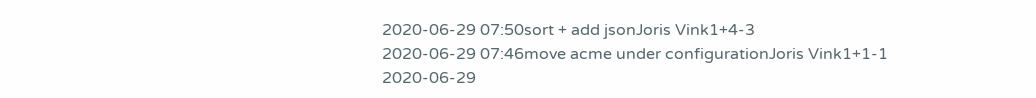2020-06-29 07:50sort + add jsonJoris Vink1+4-3
2020-06-29 07:46move acme under configurationJoris Vink1+1-1
2020-06-29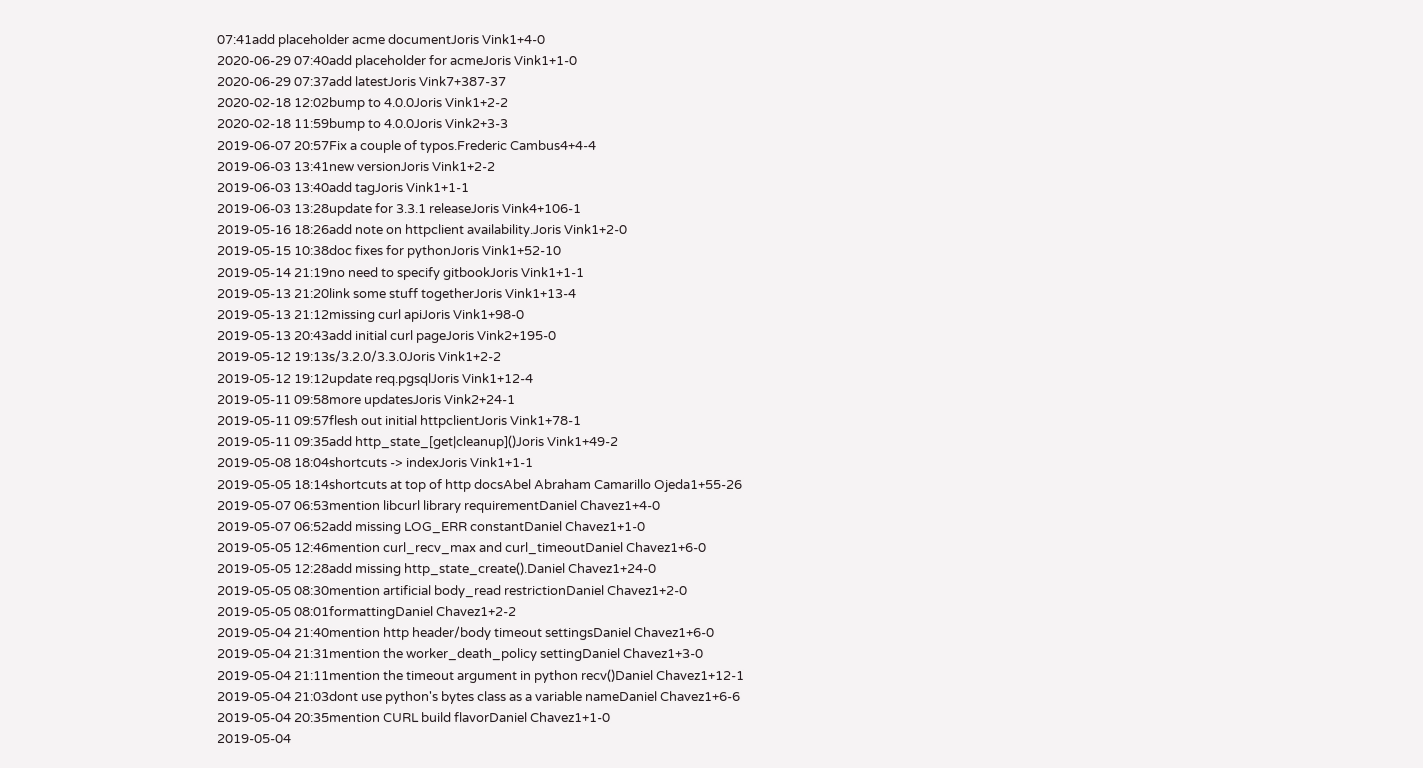07:41add placeholder acme documentJoris Vink1+4-0
2020-06-29 07:40add placeholder for acmeJoris Vink1+1-0
2020-06-29 07:37add latestJoris Vink7+387-37
2020-02-18 12:02bump to 4.0.0Joris Vink1+2-2
2020-02-18 11:59bump to 4.0.0Joris Vink2+3-3
2019-06-07 20:57Fix a couple of typos.Frederic Cambus4+4-4
2019-06-03 13:41new versionJoris Vink1+2-2
2019-06-03 13:40add tagJoris Vink1+1-1
2019-06-03 13:28update for 3.3.1 releaseJoris Vink4+106-1
2019-05-16 18:26add note on httpclient availability.Joris Vink1+2-0
2019-05-15 10:38doc fixes for pythonJoris Vink1+52-10
2019-05-14 21:19no need to specify gitbookJoris Vink1+1-1
2019-05-13 21:20link some stuff togetherJoris Vink1+13-4
2019-05-13 21:12missing curl apiJoris Vink1+98-0
2019-05-13 20:43add initial curl pageJoris Vink2+195-0
2019-05-12 19:13s/3.2.0/3.3.0Joris Vink1+2-2
2019-05-12 19:12update req.pgsqlJoris Vink1+12-4
2019-05-11 09:58more updatesJoris Vink2+24-1
2019-05-11 09:57flesh out initial httpclientJoris Vink1+78-1
2019-05-11 09:35add http_state_[get|cleanup]()Joris Vink1+49-2
2019-05-08 18:04shortcuts -> indexJoris Vink1+1-1
2019-05-05 18:14shortcuts at top of http docsAbel Abraham Camarillo Ojeda1+55-26
2019-05-07 06:53mention libcurl library requirementDaniel Chavez1+4-0
2019-05-07 06:52add missing LOG_ERR constantDaniel Chavez1+1-0
2019-05-05 12:46mention curl_recv_max and curl_timeoutDaniel Chavez1+6-0
2019-05-05 12:28add missing http_state_create().Daniel Chavez1+24-0
2019-05-05 08:30mention artificial body_read restrictionDaniel Chavez1+2-0
2019-05-05 08:01formattingDaniel Chavez1+2-2
2019-05-04 21:40mention http header/body timeout settingsDaniel Chavez1+6-0
2019-05-04 21:31mention the worker_death_policy settingDaniel Chavez1+3-0
2019-05-04 21:11mention the timeout argument in python recv()Daniel Chavez1+12-1
2019-05-04 21:03dont use python's bytes class as a variable nameDaniel Chavez1+6-6
2019-05-04 20:35mention CURL build flavorDaniel Chavez1+1-0
2019-05-04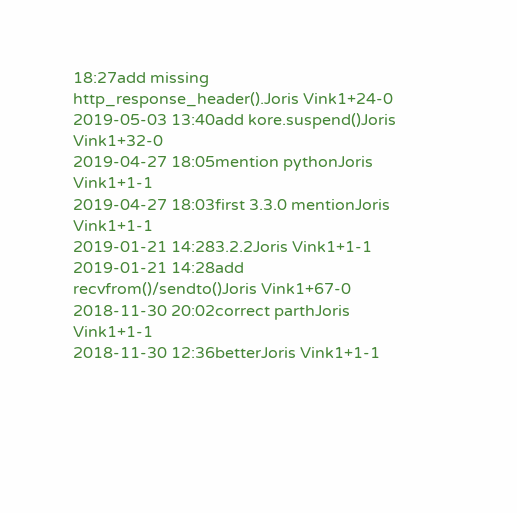18:27add missing http_response_header().Joris Vink1+24-0
2019-05-03 13:40add kore.suspend()Joris Vink1+32-0
2019-04-27 18:05mention pythonJoris Vink1+1-1
2019-04-27 18:03first 3.3.0 mentionJoris Vink1+1-1
2019-01-21 14:283.2.2Joris Vink1+1-1
2019-01-21 14:28add recvfrom()/sendto()Joris Vink1+67-0
2018-11-30 20:02correct parthJoris Vink1+1-1
2018-11-30 12:36betterJoris Vink1+1-1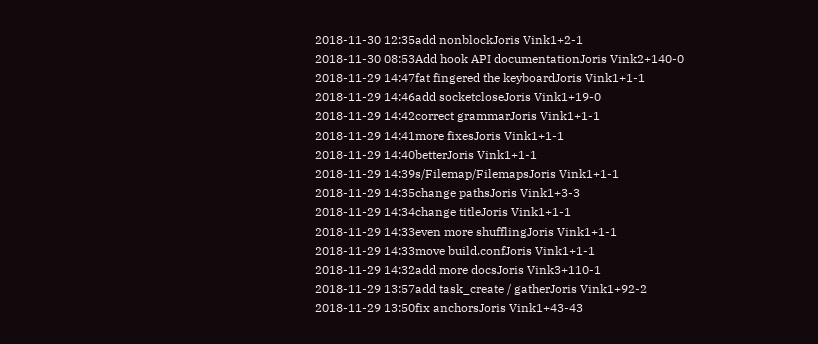2018-11-30 12:35add nonblockJoris Vink1+2-1
2018-11-30 08:53Add hook API documentationJoris Vink2+140-0
2018-11-29 14:47fat fingered the keyboardJoris Vink1+1-1
2018-11-29 14:46add socketcloseJoris Vink1+19-0
2018-11-29 14:42correct grammarJoris Vink1+1-1
2018-11-29 14:41more fixesJoris Vink1+1-1
2018-11-29 14:40betterJoris Vink1+1-1
2018-11-29 14:39s/Filemap/FilemapsJoris Vink1+1-1
2018-11-29 14:35change pathsJoris Vink1+3-3
2018-11-29 14:34change titleJoris Vink1+1-1
2018-11-29 14:33even more shufflingJoris Vink1+1-1
2018-11-29 14:33move build.confJoris Vink1+1-1
2018-11-29 14:32add more docsJoris Vink3+110-1
2018-11-29 13:57add task_create / gatherJoris Vink1+92-2
2018-11-29 13:50fix anchorsJoris Vink1+43-43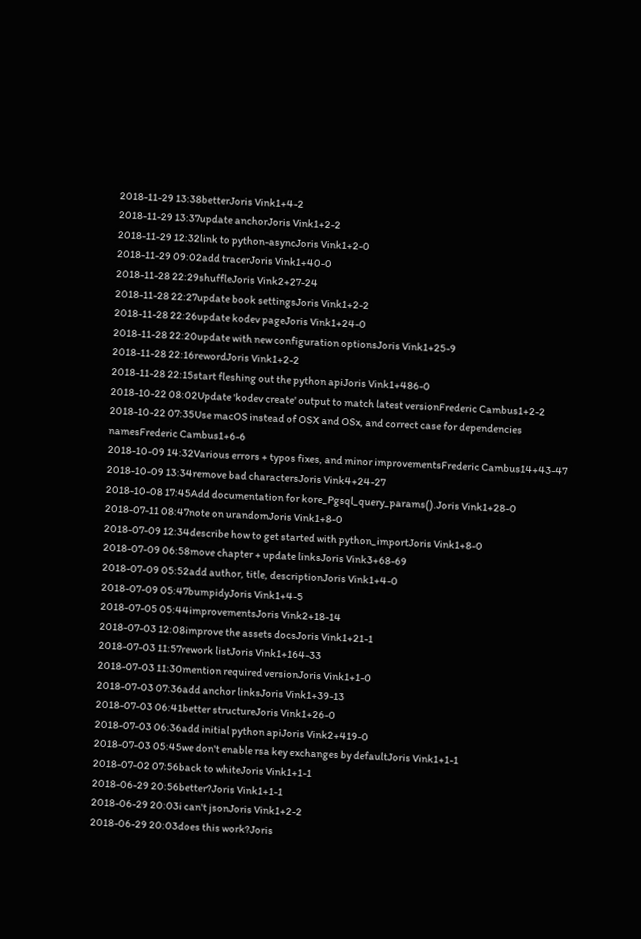2018-11-29 13:38betterJoris Vink1+4-2
2018-11-29 13:37update anchorJoris Vink1+2-2
2018-11-29 12:32link to python-asyncJoris Vink1+2-0
2018-11-29 09:02add tracerJoris Vink1+40-0
2018-11-28 22:29shuffleJoris Vink2+27-24
2018-11-28 22:27update book settingsJoris Vink1+2-2
2018-11-28 22:26update kodev pageJoris Vink1+24-0
2018-11-28 22:20update with new configuration optionsJoris Vink1+25-9
2018-11-28 22:16rewordJoris Vink1+2-2
2018-11-28 22:15start fleshing out the python apiJoris Vink1+486-0
2018-10-22 08:02Update 'kodev create' output to match latest versionFrederic Cambus1+2-2
2018-10-22 07:35Use macOS instead of OSX and OSx, and correct case for dependencies namesFrederic Cambus1+6-6
2018-10-09 14:32Various errors + typos fixes, and minor improvementsFrederic Cambus14+43-47
2018-10-09 13:34remove bad charactersJoris Vink4+24-27
2018-10-08 17:45Add documentation for kore_Pgsql_query_params().Joris Vink1+28-0
2018-07-11 08:47note on urandomJoris Vink1+8-0
2018-07-09 12:34describe how to get started with python_importJoris Vink1+8-0
2018-07-09 06:58move chapter + update linksJoris Vink3+68-69
2018-07-09 05:52add author, title, descriptionJoris Vink1+4-0
2018-07-09 05:47bumpidyJoris Vink1+4-5
2018-07-05 05:44improvementsJoris Vink2+18-14
2018-07-03 12:08improve the assets docsJoris Vink1+21-1
2018-07-03 11:57rework listJoris Vink1+164-33
2018-07-03 11:30mention required versionJoris Vink1+1-0
2018-07-03 07:36add anchor linksJoris Vink1+39-13
2018-07-03 06:41better structureJoris Vink1+26-0
2018-07-03 06:36add initial python apiJoris Vink2+419-0
2018-07-03 05:45we don't enable rsa key exchanges by defaultJoris Vink1+1-1
2018-07-02 07:56back to whiteJoris Vink1+1-1
2018-06-29 20:56better?Joris Vink1+1-1
2018-06-29 20:03i can't jsonJoris Vink1+2-2
2018-06-29 20:03does this work?Joris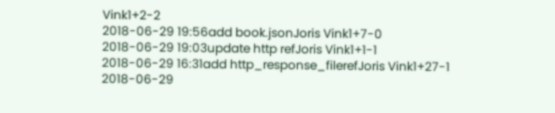Vink1+2-2
2018-06-29 19:56add book.jsonJoris Vink1+7-0
2018-06-29 19:03update http refJoris Vink1+1-1
2018-06-29 16:31add http_response_filerefJoris Vink1+27-1
2018-06-29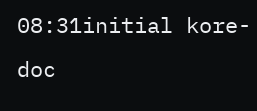08:31initial kore-doc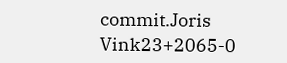commit.Joris Vink23+2065-0